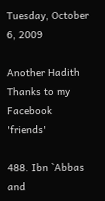Tuesday, October 6, 2009

Another Hadith Thanks to my Facebook 'friends'

488. Ibn `Abbas and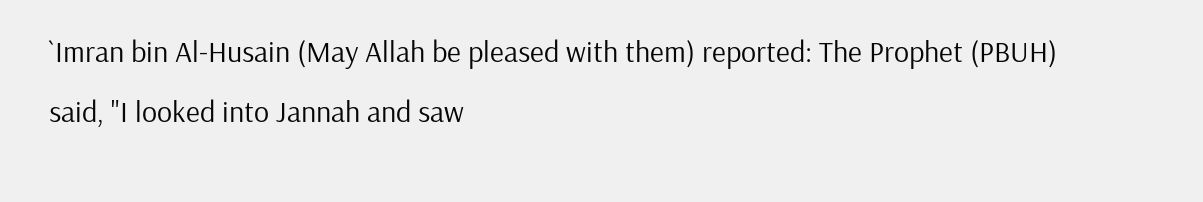`Imran bin Al-Husain (May Allah be pleased with them) reported: The Prophet (PBUH) said, "I looked into Jannah and saw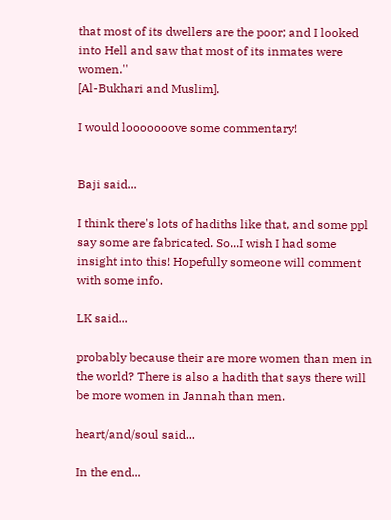that most of its dwellers are the poor; and I looked into Hell and saw that most of its inmates were women.''
[Al-Bukhari and Muslim].

I would looooooove some commentary!


Baji said...

I think there's lots of hadiths like that, and some ppl say some are fabricated. So...I wish I had some insight into this! Hopefully someone will comment with some info.

LK said...

probably because their are more women than men in the world? There is also a hadith that says there will be more women in Jannah than men.

heart/and/soul said...

In the end...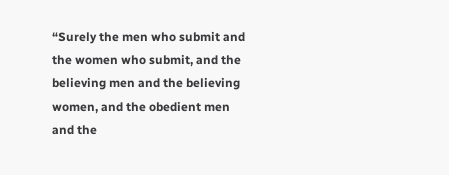“Surely the men who submit and the women who submit, and the believing men and the believing women, and the obedient men and the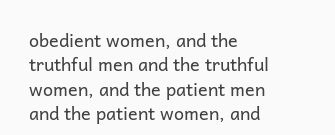obedient women, and the truthful men and the truthful women, and the patient men and the patient women, and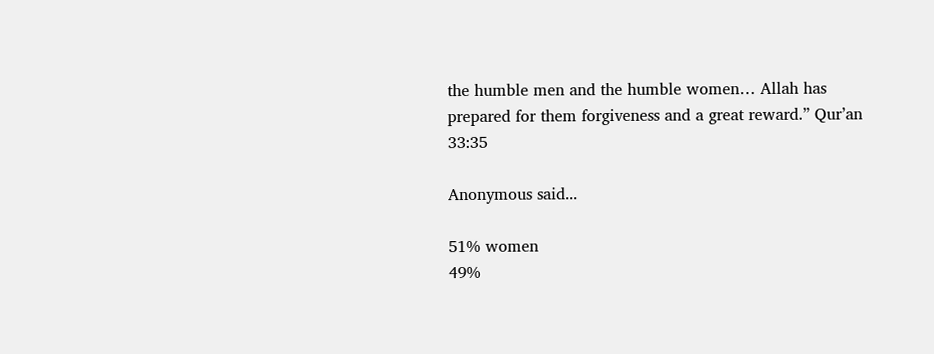the humble men and the humble women… Allah has prepared for them forgiveness and a great reward.” Qur’an 33:35

Anonymous said...

51% women
49%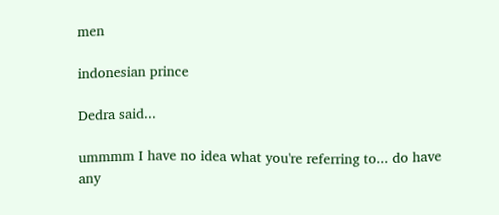men

indonesian prince

Dedra said...

ummmm I have no idea what you're referring to... do have any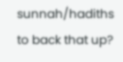sunnah/hadiths to back that up?